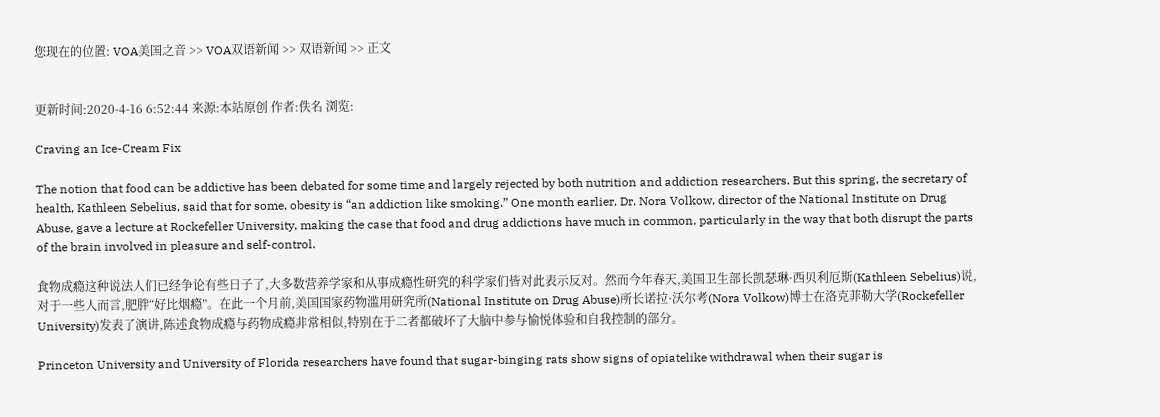您现在的位置: VOA美国之音 >> VOA双语新闻 >> 双语新闻 >> 正文


更新时间:2020-4-16 6:52:44 来源:本站原创 作者:佚名 浏览:

Craving an Ice-Cream Fix

The notion that food can be addictive has been debated for some time and largely rejected by both nutrition and addiction researchers. But this spring, the secretary of health, Kathleen Sebelius, said that for some, obesity is “an addiction like smoking.” One month earlier, Dr. Nora Volkow, director of the National Institute on Drug Abuse, gave a lecture at Rockefeller University, making the case that food and drug addictions have much in common, particularly in the way that both disrupt the parts of the brain involved in pleasure and self-control.

食物成瘾这种说法人们已经争论有些日子了,大多数营养学家和从事成瘾性研究的科学家们皆对此表示反对。然而今年春天,美国卫生部长凯瑟琳·西贝利厄斯(Kathleen Sebelius)说,对于一些人而言,肥胖“好比烟瘾”。在此一个月前,美国国家药物滥用研究所(National Institute on Drug Abuse)所长诺拉·沃尔考(Nora Volkow)博士在洛克菲勒大学(Rockefeller University)发表了演讲,陈述食物成瘾与药物成瘾非常相似,特别在于二者都破坏了大脑中参与愉悦体验和自我控制的部分。

Princeton University and University of Florida researchers have found that sugar-binging rats show signs of opiatelike withdrawal when their sugar is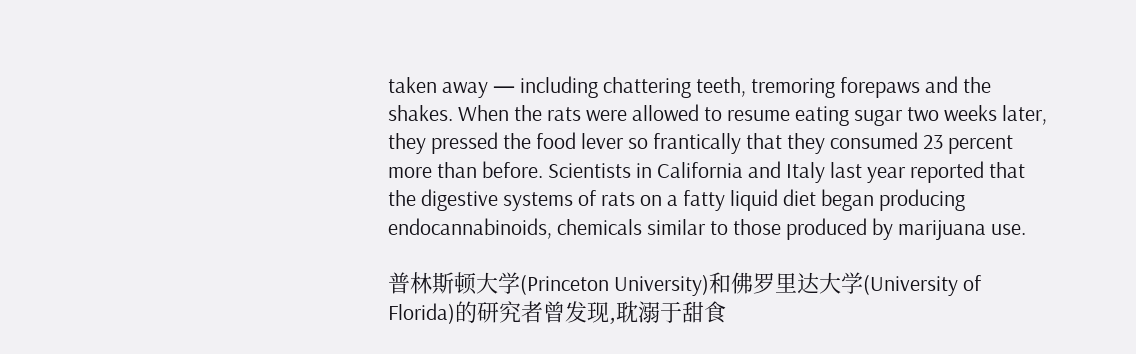taken away — including chattering teeth, tremoring forepaws and the shakes. When the rats were allowed to resume eating sugar two weeks later, they pressed the food lever so frantically that they consumed 23 percent more than before. Scientists in California and Italy last year reported that the digestive systems of rats on a fatty liquid diet began producing endocannabinoids, chemicals similar to those produced by marijuana use.

普林斯顿大学(Princeton University)和佛罗里达大学(University of Florida)的研究者曾发现,耽溺于甜食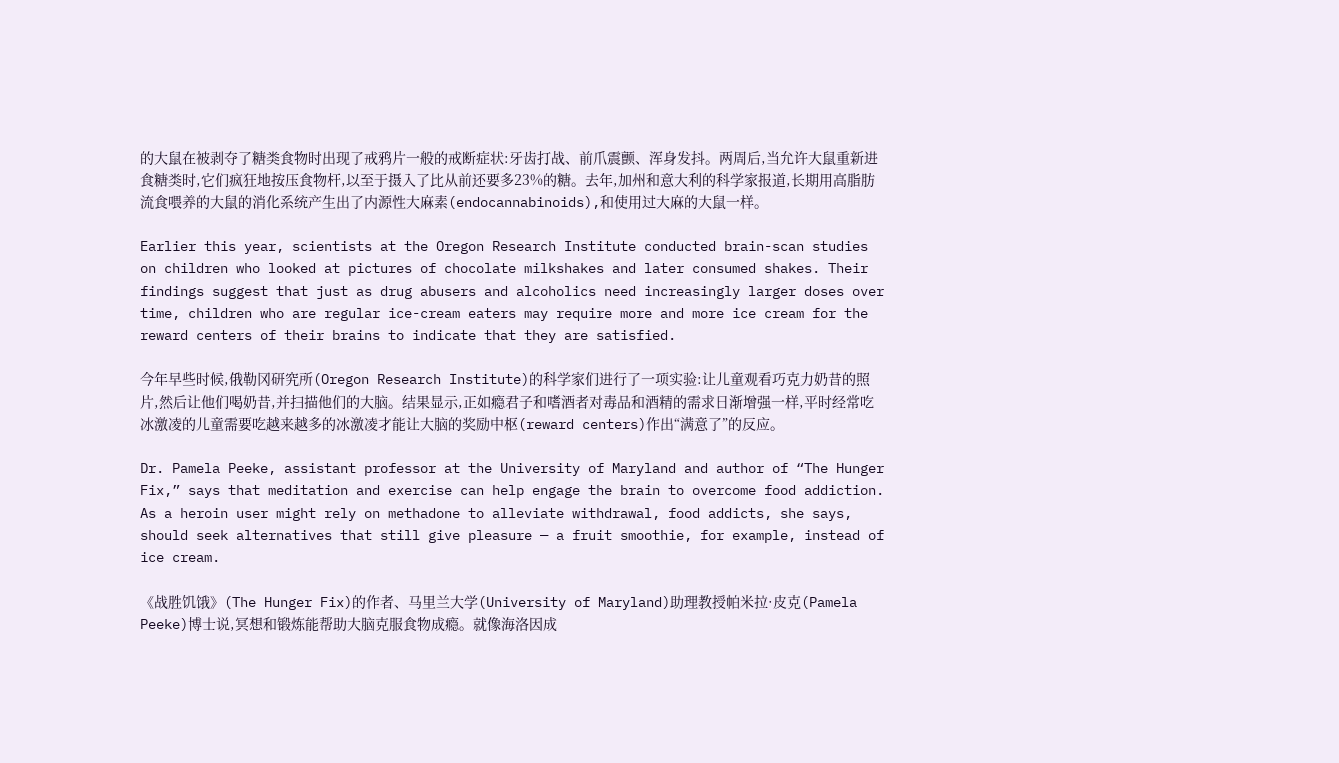的大鼠在被剥夺了糖类食物时出现了戒鸦片一般的戒断症状:牙齿打战、前爪震颤、浑身发抖。两周后,当允许大鼠重新进食糖类时,它们疯狂地按压食物杆,以至于摄入了比从前还要多23%的糖。去年,加州和意大利的科学家报道,长期用高脂肪流食喂养的大鼠的消化系统产生出了内源性大麻素(endocannabinoids),和使用过大麻的大鼠一样。

Earlier this year, scientists at the Oregon Research Institute conducted brain-scan studies on children who looked at pictures of chocolate milkshakes and later consumed shakes. Their findings suggest that just as drug abusers and alcoholics need increasingly larger doses over time, children who are regular ice-cream eaters may require more and more ice cream for the reward centers of their brains to indicate that they are satisfied.

今年早些时候,俄勒冈研究所(Oregon Research Institute)的科学家们进行了一项实验:让儿童观看巧克力奶昔的照片,然后让他们喝奶昔,并扫描他们的大脑。结果显示,正如瘾君子和嗜酒者对毒品和酒精的需求日渐增强一样,平时经常吃冰激凌的儿童需要吃越来越多的冰激凌才能让大脑的奖励中枢(reward centers)作出“满意了”的反应。

Dr. Pamela Peeke, assistant professor at the University of Maryland and author of “The Hunger Fix,” says that meditation and exercise can help engage the brain to overcome food addiction. As a heroin user might rely on methadone to alleviate withdrawal, food addicts, she says, should seek alternatives that still give pleasure — a fruit smoothie, for example, instead of ice cream.

《战胜饥饿》(The Hunger Fix)的作者、马里兰大学(University of Maryland)助理教授帕米拉·皮克(Pamela Peeke)博士说,冥想和锻炼能帮助大脑克服食物成瘾。就像海洛因成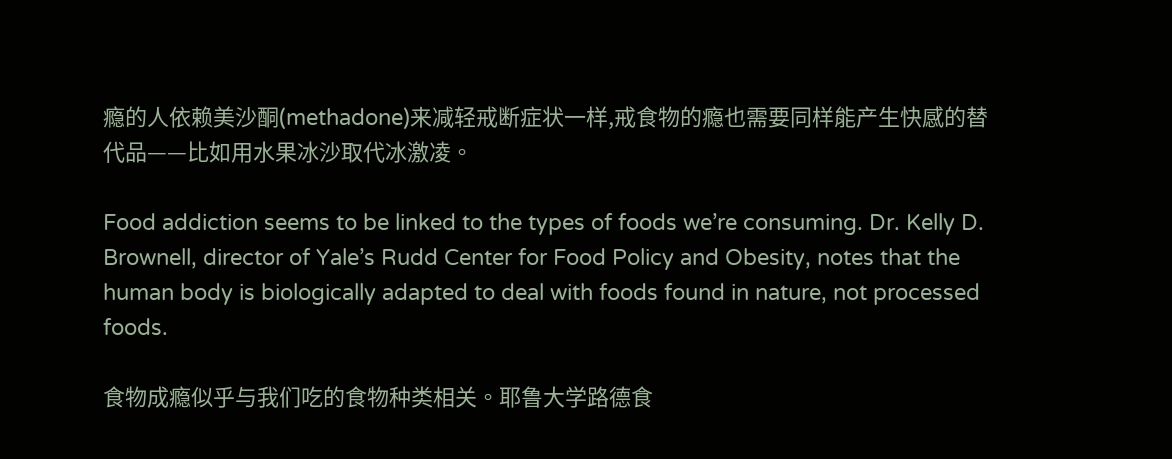瘾的人依赖美沙酮(methadone)来减轻戒断症状一样,戒食物的瘾也需要同样能产生快感的替代品——比如用水果冰沙取代冰激凌。

Food addiction seems to be linked to the types of foods we’re consuming. Dr. Kelly D. Brownell, director of Yale’s Rudd Center for Food Policy and Obesity, notes that the human body is biologically adapted to deal with foods found in nature, not processed foods.

食物成瘾似乎与我们吃的食物种类相关。耶鲁大学路德食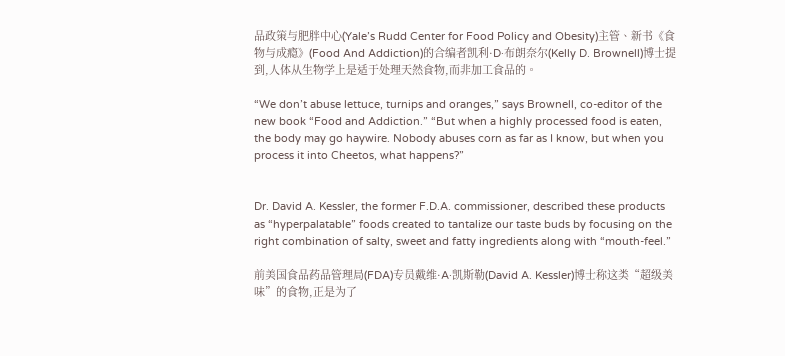品政策与肥胖中心(Yale’s Rudd Center for Food Policy and Obesity)主管、新书《食物与成瘾》(Food And Addiction)的合编者凯利·D·布朗奈尔(Kelly D. Brownell)博士提到,人体从生物学上是适于处理天然食物,而非加工食品的。

“We don’t abuse lettuce, turnips and oranges,” says Brownell, co-editor of the new book “Food and Addiction.” “But when a highly processed food is eaten, the body may go haywire. Nobody abuses corn as far as I know, but when you process it into Cheetos, what happens?”


Dr. David A. Kessler, the former F.D.A. commissioner, described these products as “hyperpalatable” foods created to tantalize our taste buds by focusing on the right combination of salty, sweet and fatty ingredients along with “mouth-feel.”

前美国食品药品管理局(FDA)专员戴维·A·凯斯勒(David A. Kessler)博士称这类“超级美味”的食物,正是为了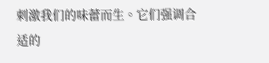刺激我们的味蕾而生。它们强调合适的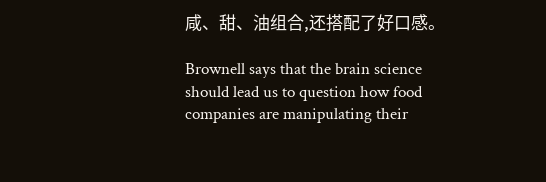咸、甜、油组合,还搭配了好口感。

Brownell says that the brain science should lead us to question how food companies are manipulating their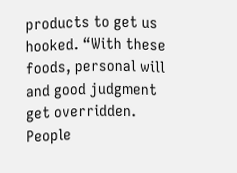products to get us hooked. “With these foods, personal will and good judgment get overridden. People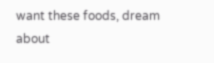want these foods, dream about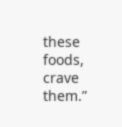these foods, crave them.”